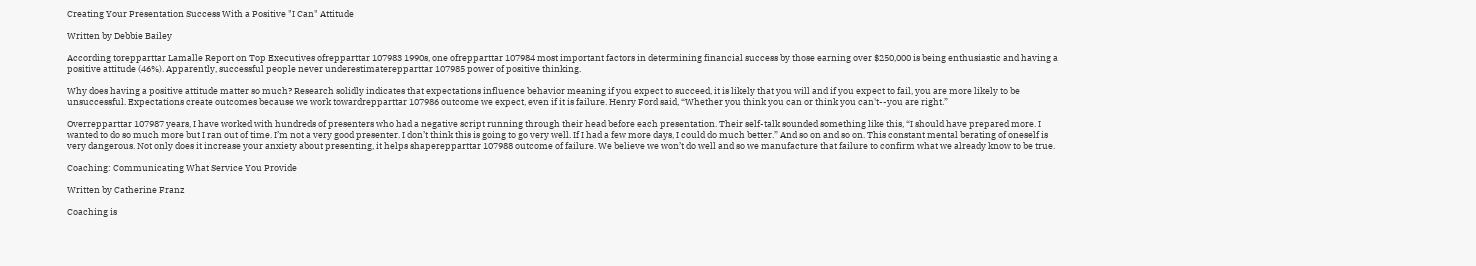Creating Your Presentation Success With a Positive "I Can" Attitude

Written by Debbie Bailey

According torepparttar Lamalle Report on Top Executives ofrepparttar 107983 1990s, one ofrepparttar 107984 most important factors in determining financial success by those earning over $250,000 is being enthusiastic and having a positive attitude (46%). Apparently, successful people never underestimaterepparttar 107985 power of positive thinking.

Why does having a positive attitude matter so much? Research solidly indicates that expectations influence behavior meaning if you expect to succeed, it is likely that you will and if you expect to fail, you are more likely to be unsuccessful. Expectations create outcomes because we work towardrepparttar 107986 outcome we expect, even if it is failure. Henry Ford said, “Whether you think you can or think you can't--you are right.”

Overrepparttar 107987 years, I have worked with hundreds of presenters who had a negative script running through their head before each presentation. Their self-talk sounded something like this, “I should have prepared more. I wanted to do so much more but I ran out of time. I’m not a very good presenter. I don’t think this is going to go very well. If I had a few more days, I could do much better.” And so on and so on. This constant mental berating of oneself is very dangerous. Not only does it increase your anxiety about presenting, it helps shaperepparttar 107988 outcome of failure. We believe we won’t do well and so we manufacture that failure to confirm what we already know to be true.

Coaching: Communicating What Service You Provide

Written by Catherine Franz

Coaching is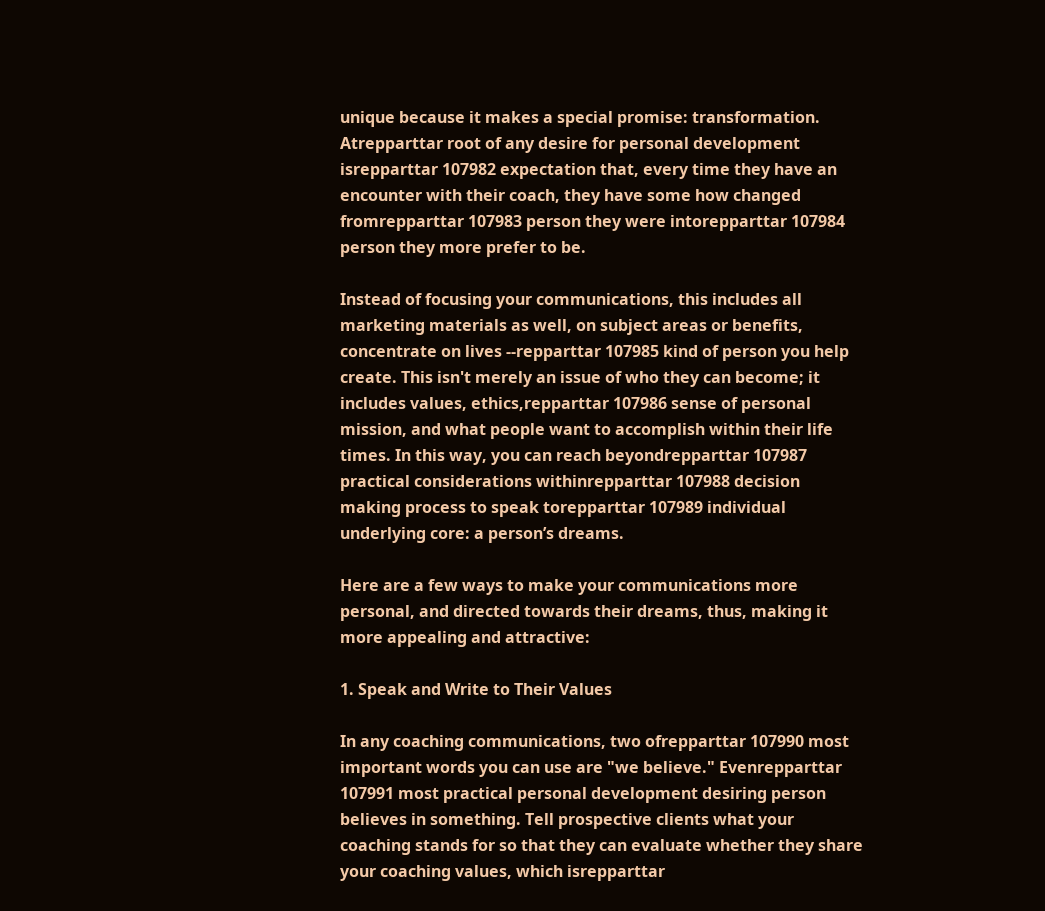unique because it makes a special promise: transformation. Atrepparttar root of any desire for personal development isrepparttar 107982 expectation that, every time they have an encounter with their coach, they have some how changed fromrepparttar 107983 person they were intorepparttar 107984 person they more prefer to be.

Instead of focusing your communications, this includes all marketing materials as well, on subject areas or benefits, concentrate on lives --repparttar 107985 kind of person you help create. This isn't merely an issue of who they can become; it includes values, ethics,repparttar 107986 sense of personal mission, and what people want to accomplish within their life times. In this way, you can reach beyondrepparttar 107987 practical considerations withinrepparttar 107988 decision making process to speak torepparttar 107989 individual underlying core: a person’s dreams.

Here are a few ways to make your communications more personal, and directed towards their dreams, thus, making it more appealing and attractive:

1. Speak and Write to Their Values

In any coaching communications, two ofrepparttar 107990 most important words you can use are "we believe." Evenrepparttar 107991 most practical personal development desiring person believes in something. Tell prospective clients what your coaching stands for so that they can evaluate whether they share your coaching values, which isrepparttar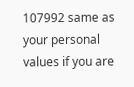107992 same as your personal values if you are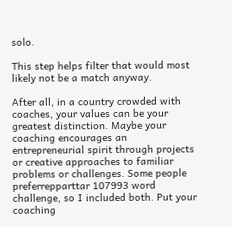solo.

This step helps filter that would most likely not be a match anyway.

After all, in a country crowded with coaches, your values can be your greatest distinction. Maybe your coaching encourages an entrepreneurial spirit through projects or creative approaches to familiar problems or challenges. Some people preferrepparttar 107993 word challenge, so I included both. Put your coaching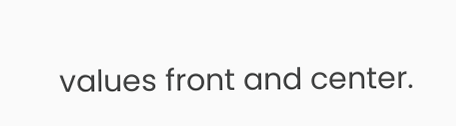values front and center.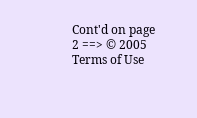Cont'd on page 2 ==> © 2005
Terms of Use